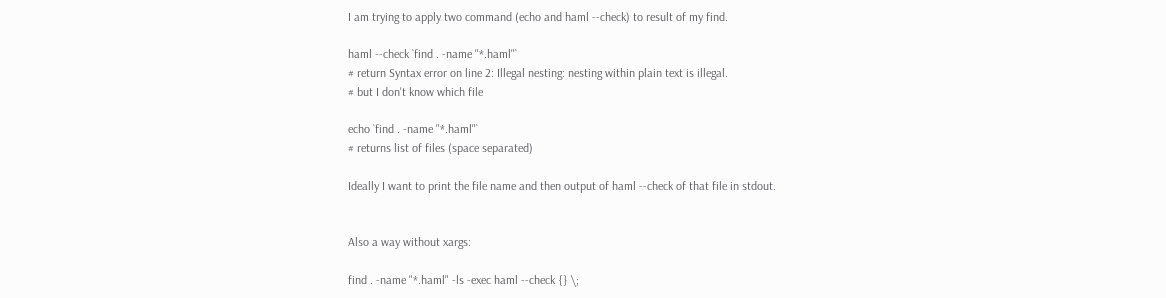I am trying to apply two command (echo and haml --check) to result of my find.

haml --check `find . -name "*.haml"`
# return Syntax error on line 2: Illegal nesting: nesting within plain text is illegal.
# but I don't know which file

echo `find . -name "*.haml"`
# returns list of files (space separated)

Ideally I want to print the file name and then output of haml --check of that file in stdout.


Also a way without xargs:

find . -name "*.haml" -ls -exec haml --check {} \;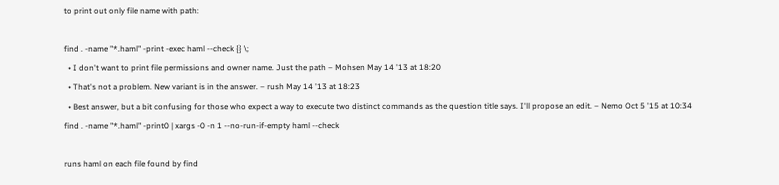to print out only file name with path:

find . -name "*.haml" -print -exec haml --check {} \;
  • I don't want to print file permissions and owner name. Just the path – Mohsen May 14 '13 at 18:20
  • That's not a problem. New variant is in the answer. – rush May 14 '13 at 18:23
  • Best answer, but a bit confusing for those who expect a way to execute two distinct commands as the question title says. I'll propose an edit. – Nemo Oct 5 '15 at 10:34
find . -name "*.haml" -print0 | xargs -0 -n 1 --no-run-if-empty haml --check

runs haml on each file found by find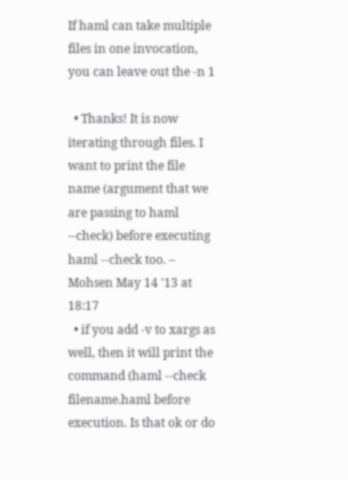If haml can take multiple files in one invocation, you can leave out the -n 1

  • Thanks! It is now iterating through files. I want to print the file name (argument that we are passing to haml --check) before executing haml --check too. – Mohsen May 14 '13 at 18:17
  • if you add -v to xargs as well, then it will print the command (haml --check filename.haml before execution. Is that ok or do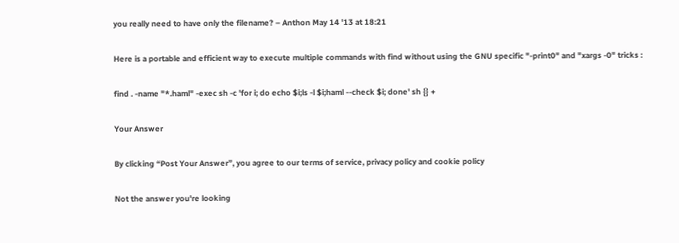you really need to have only the filename? – Anthon May 14 '13 at 18:21

Here is a portable and efficient way to execute multiple commands with find without using the GNU specific "-print0" and "xargs -0" tricks :

find . -name "*.haml" -exec sh -c 'for i; do echo $i;ls -l $i;haml --check $i; done' sh {} +

Your Answer

By clicking “Post Your Answer”, you agree to our terms of service, privacy policy and cookie policy

Not the answer you're looking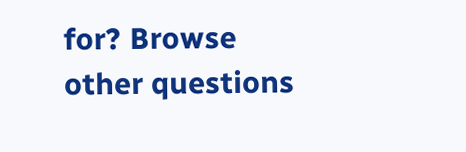for? Browse other questions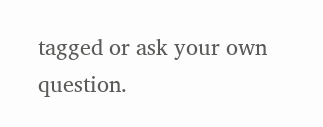tagged or ask your own question.